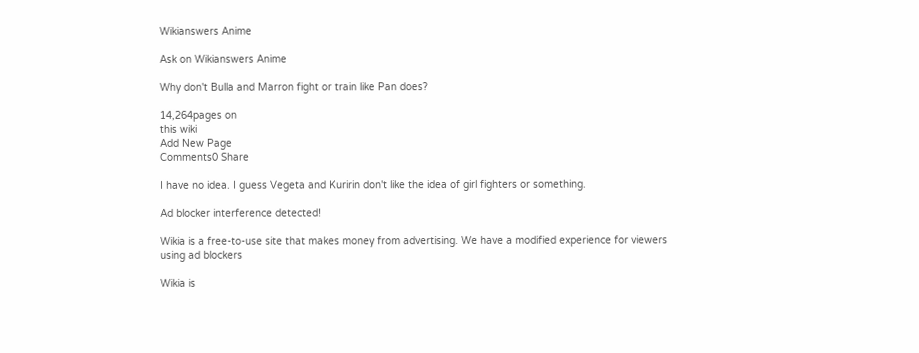Wikianswers Anime

Ask on Wikianswers Anime

Why don't Bulla and Marron fight or train like Pan does?

14,264pages on
this wiki
Add New Page
Comments0 Share

I have no idea. I guess Vegeta and Kuririn don't like the idea of girl fighters or something.

Ad blocker interference detected!

Wikia is a free-to-use site that makes money from advertising. We have a modified experience for viewers using ad blockers

Wikia is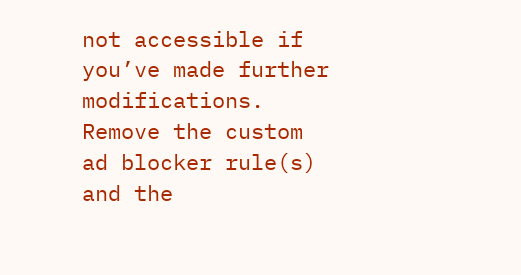not accessible if you’ve made further modifications. Remove the custom ad blocker rule(s) and the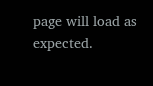page will load as expected.